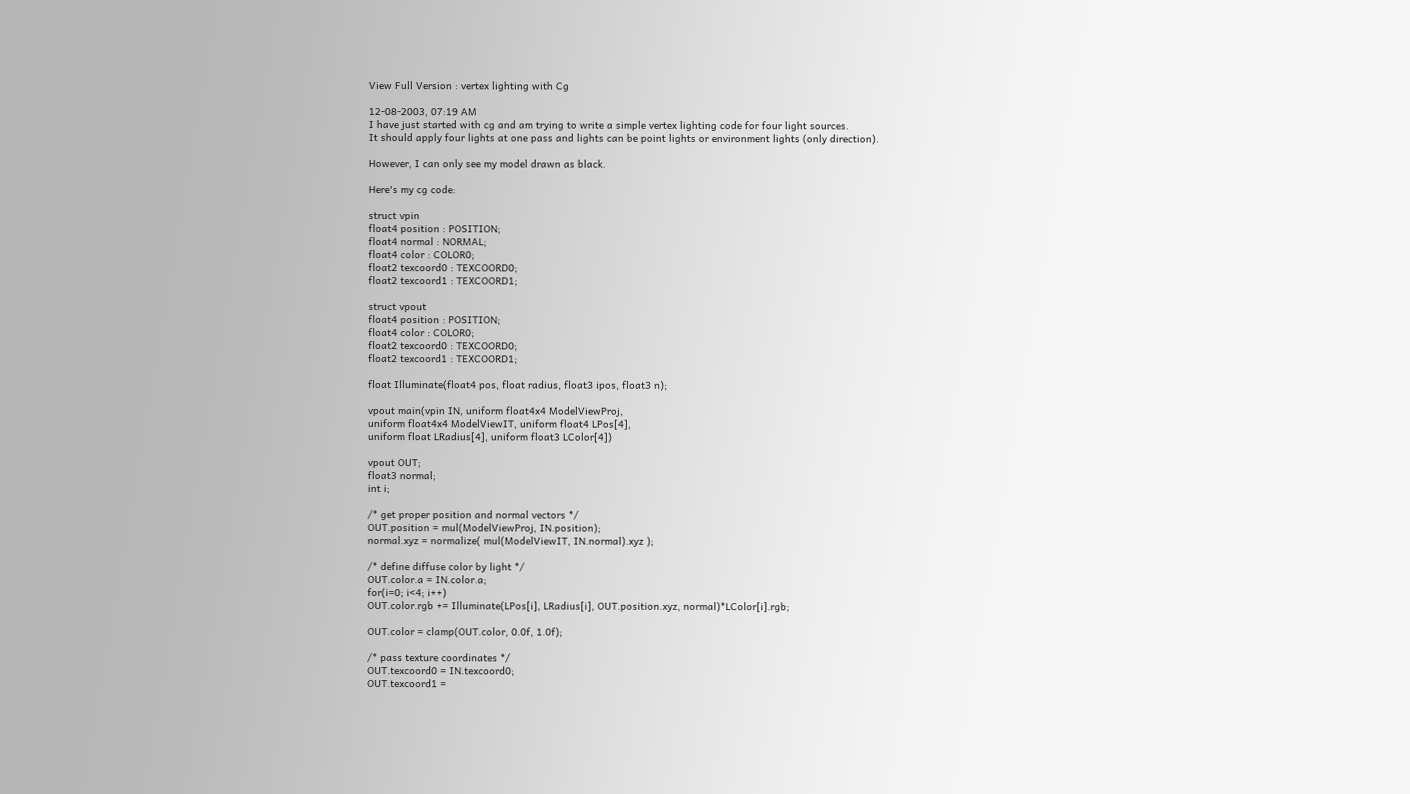View Full Version : vertex lighting with Cg

12-08-2003, 07:19 AM
I have just started with cg and am trying to write a simple vertex lighting code for four light sources.
It should apply four lights at one pass and lights can be point lights or environment lights (only direction).

However, I can only see my model drawn as black.

Here's my cg code:

struct vpin
float4 position : POSITION;
float4 normal : NORMAL;
float4 color : COLOR0;
float2 texcoord0 : TEXCOORD0;
float2 texcoord1 : TEXCOORD1;

struct vpout
float4 position : POSITION;
float4 color : COLOR0;
float2 texcoord0 : TEXCOORD0;
float2 texcoord1 : TEXCOORD1;

float Illuminate(float4 pos, float radius, float3 ipos, float3 n);

vpout main(vpin IN, uniform float4x4 ModelViewProj,
uniform float4x4 ModelViewIT, uniform float4 LPos[4],
uniform float LRadius[4], uniform float3 LColor[4])

vpout OUT;
float3 normal;
int i;

/* get proper position and normal vectors */
OUT.position = mul(ModelViewProj, IN.position);
normal.xyz = normalize( mul(ModelViewIT, IN.normal).xyz );

/* define diffuse color by light */
OUT.color.a = IN.color.a;
for(i=0; i<4; i++)
OUT.color.rgb += Illuminate(LPos[i], LRadius[i], OUT.position.xyz, normal)*LColor[i].rgb;

OUT.color = clamp(OUT.color, 0.0f, 1.0f);

/* pass texture coordinates */
OUT.texcoord0 = IN.texcoord0;
OUT.texcoord1 =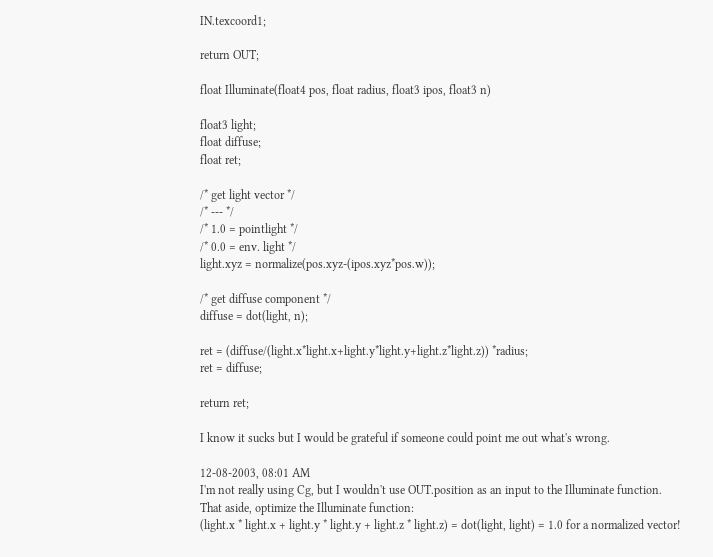IN.texcoord1;

return OUT;

float Illuminate(float4 pos, float radius, float3 ipos, float3 n)

float3 light;
float diffuse;
float ret;

/* get light vector */
/* --- */
/* 1.0 = pointlight */
/* 0.0 = env. light */
light.xyz = normalize(pos.xyz-(ipos.xyz*pos.w));

/* get diffuse component */
diffuse = dot(light, n);

ret = (diffuse/(light.x*light.x+light.y*light.y+light.z*light.z)) *radius;
ret = diffuse;

return ret;

I know it sucks but I would be grateful if someone could point me out what's wrong.

12-08-2003, 08:01 AM
I'm not really using Cg, but I wouldn't use OUT.position as an input to the Illuminate function.
That aside, optimize the Illuminate function:
(light.x * light.x + light.y * light.y + light.z * light.z) = dot(light, light) = 1.0 for a normalized vector!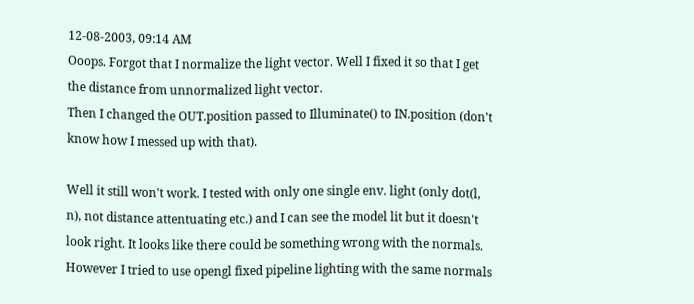12-08-2003, 09:14 AM
Ooops. Forgot that I normalize the light vector. Well I fixed it so that I get the distance from unnormalized light vector.
Then I changed the OUT.position passed to Illuminate() to IN.position (don't know how I messed up with that).

Well it still won't work. I tested with only one single env. light (only dot(l, n), not distance attentuating etc.) and I can see the model lit but it doesn't look right. It looks like there could be something wrong with the normals. However I tried to use opengl fixed pipeline lighting with the same normals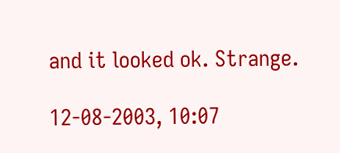and it looked ok. Strange.

12-08-2003, 10:07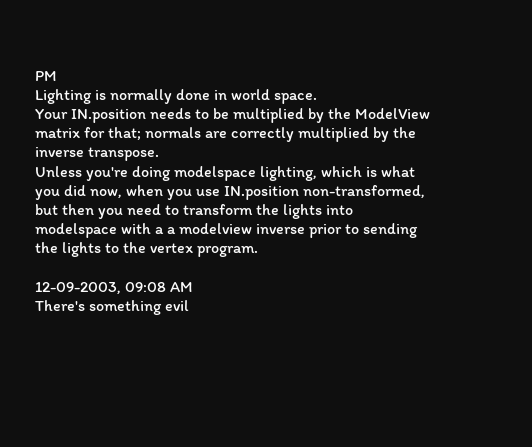PM
Lighting is normally done in world space.
Your IN.position needs to be multiplied by the ModelView matrix for that; normals are correctly multiplied by the inverse transpose.
Unless you're doing modelspace lighting, which is what you did now, when you use IN.position non-transformed, but then you need to transform the lights into modelspace with a a modelview inverse prior to sending the lights to the vertex program.

12-09-2003, 09:08 AM
There's something evil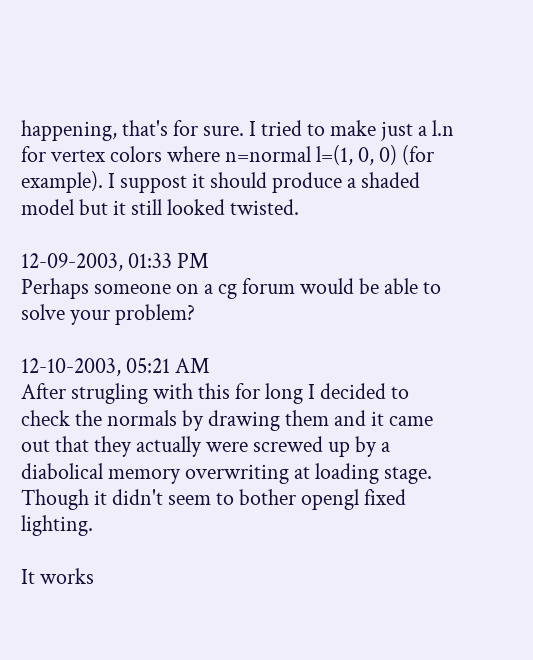happening, that's for sure. I tried to make just a l.n for vertex colors where n=normal l=(1, 0, 0) (for example). I suppost it should produce a shaded model but it still looked twisted.

12-09-2003, 01:33 PM
Perhaps someone on a cg forum would be able to solve your problem?

12-10-2003, 05:21 AM
After strugling with this for long I decided to check the normals by drawing them and it came out that they actually were screwed up by a diabolical memory overwriting at loading stage. Though it didn't seem to bother opengl fixed lighting.

It works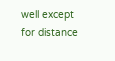well except for distance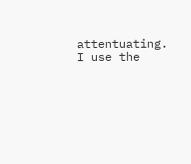attentuating. I use the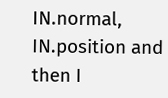IN.normal, IN.position and then I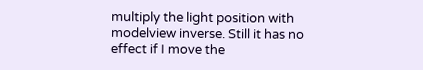multiply the light position with modelview inverse. Still it has no effect if I move the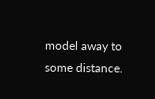model away to some distance.